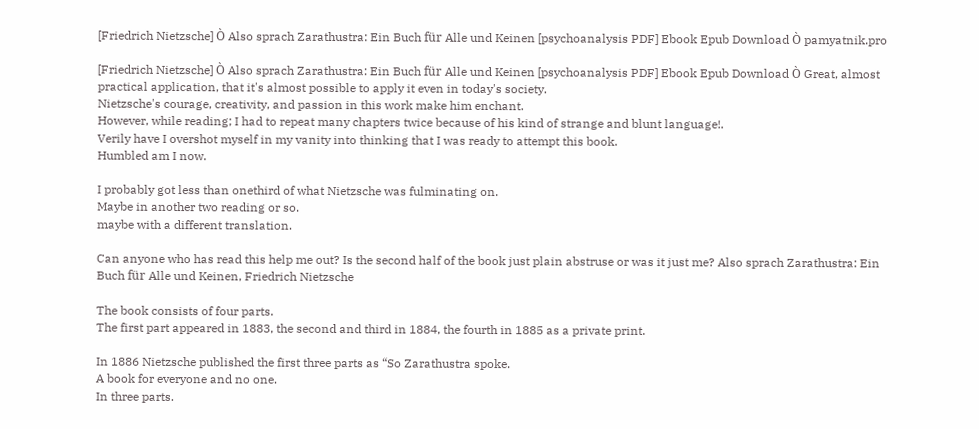[Friedrich Nietzsche] Ò Also sprach Zarathustra: Ein Buch für Alle und Keinen [psychoanalysis PDF] Ebook Epub Download Ò pamyatnik.pro

[Friedrich Nietzsche] Ò Also sprach Zarathustra: Ein Buch für Alle und Keinen [psychoanalysis PDF] Ebook Epub Download Ò Great, almost practical application, that it's almost possible to apply it even in today's society.
Nietzsche's courage, creativity, and passion in this work make him enchant.
However, while reading; I had to repeat many chapters twice because of his kind of strange and blunt language!.
Verily have I overshot myself in my vanity into thinking that I was ready to attempt this book.
Humbled am I now.

I probably got less than onethird of what Nietzsche was fulminating on.
Maybe in another two reading or so.
maybe with a different translation.

Can anyone who has read this help me out? Is the second half of the book just plain abstruse or was it just me? Also sprach Zarathustra: Ein Buch für Alle und Keinen, Friedrich Nietzsche

The book consists of four parts.
The first part appeared in 1883, the second and third in 1884, the fourth in 1885 as a private print.

In 1886 Nietzsche published the first three parts as “So Zarathustra spoke.
A book for everyone and no one.
In three parts.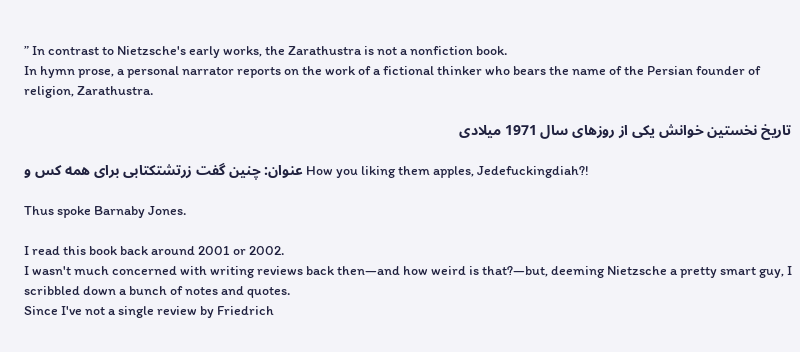” In contrast to Nietzsche's early works, the Zarathustra is not a nonfiction book.
In hymn prose, a personal narrator reports on the work of a fictional thinker who bears the name of the Persian founder of religion, Zarathustra.

تاریخ نخستین خوانش یکی از روزهای سال 1971 میلادی

عنوان: چنین گفت زرتشتکتابی برای همه کس و How you liking them apples, Jedefuckingdiah?!

Thus spoke Barnaby Jones.

I read this book back around 2001 or 2002.
I wasn't much concerned with writing reviews back then—and how weird is that?—but, deeming Nietzsche a pretty smart guy, I scribbled down a bunch of notes and quotes.
Since I've not a single review by Friedrich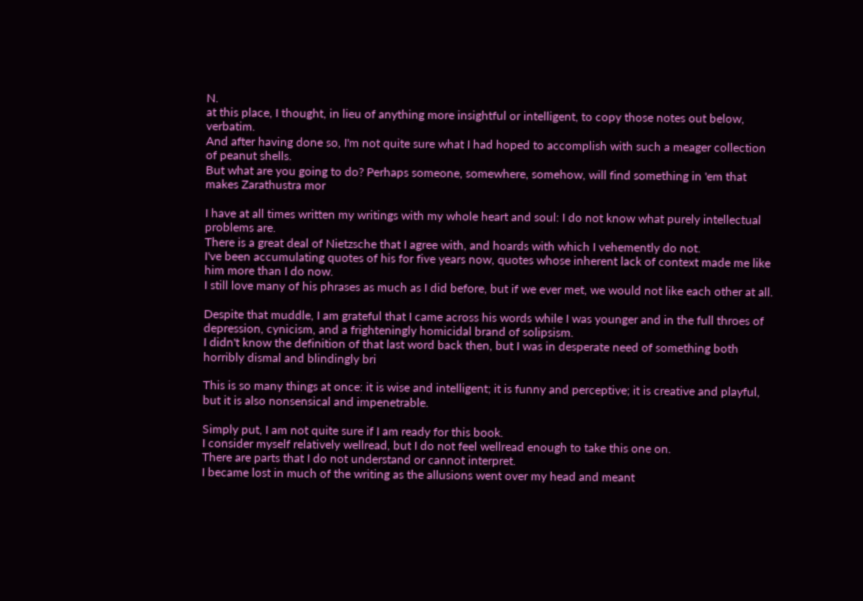N.
at this place, I thought, in lieu of anything more insightful or intelligent, to copy those notes out below, verbatim.
And after having done so, I'm not quite sure what I had hoped to accomplish with such a meager collection of peanut shells.
But what are you going to do? Perhaps someone, somewhere, somehow, will find something in 'em that makes Zarathustra mor

I have at all times written my writings with my whole heart and soul: I do not know what purely intellectual problems are.
There is a great deal of Nietzsche that I agree with, and hoards with which I vehemently do not.
I've been accumulating quotes of his for five years now, quotes whose inherent lack of context made me like him more than I do now.
I still love many of his phrases as much as I did before, but if we ever met, we would not like each other at all.

Despite that muddle, I am grateful that I came across his words while I was younger and in the full throes of depression, cynicism, and a frighteningly homicidal brand of solipsism.
I didn't know the definition of that last word back then, but I was in desperate need of something both horribly dismal and blindingly bri

This is so many things at once: it is wise and intelligent; it is funny and perceptive; it is creative and playful, but it is also nonsensical and impenetrable.

Simply put, I am not quite sure if I am ready for this book.
I consider myself relatively wellread, but I do not feel wellread enough to take this one on.
There are parts that I do not understand or cannot interpret.
I became lost in much of the writing as the allusions went over my head and meant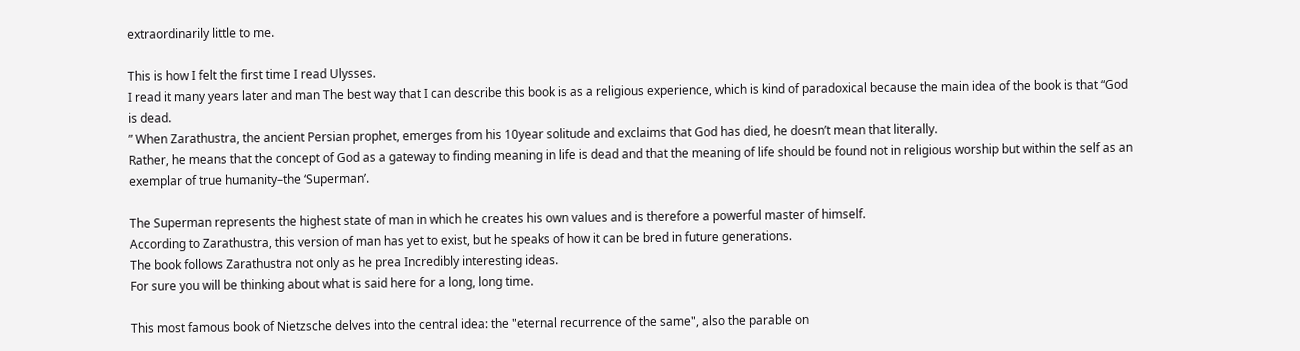extraordinarily little to me.

This is how I felt the first time I read Ulysses.
I read it many years later and man The best way that I can describe this book is as a religious experience, which is kind of paradoxical because the main idea of the book is that “God is dead.
” When Zarathustra, the ancient Persian prophet, emerges from his 10year solitude and exclaims that God has died, he doesn’t mean that literally.
Rather, he means that the concept of God as a gateway to finding meaning in life is dead and that the meaning of life should be found not in religious worship but within the self as an exemplar of true humanity–the ‘Superman’.

The Superman represents the highest state of man in which he creates his own values and is therefore a powerful master of himself.
According to Zarathustra, this version of man has yet to exist, but he speaks of how it can be bred in future generations.
The book follows Zarathustra not only as he prea Incredibly interesting ideas.
For sure you will be thinking about what is said here for a long, long time.

This most famous book of Nietzsche delves into the central idea: the "eternal recurrence of the same", also the parable on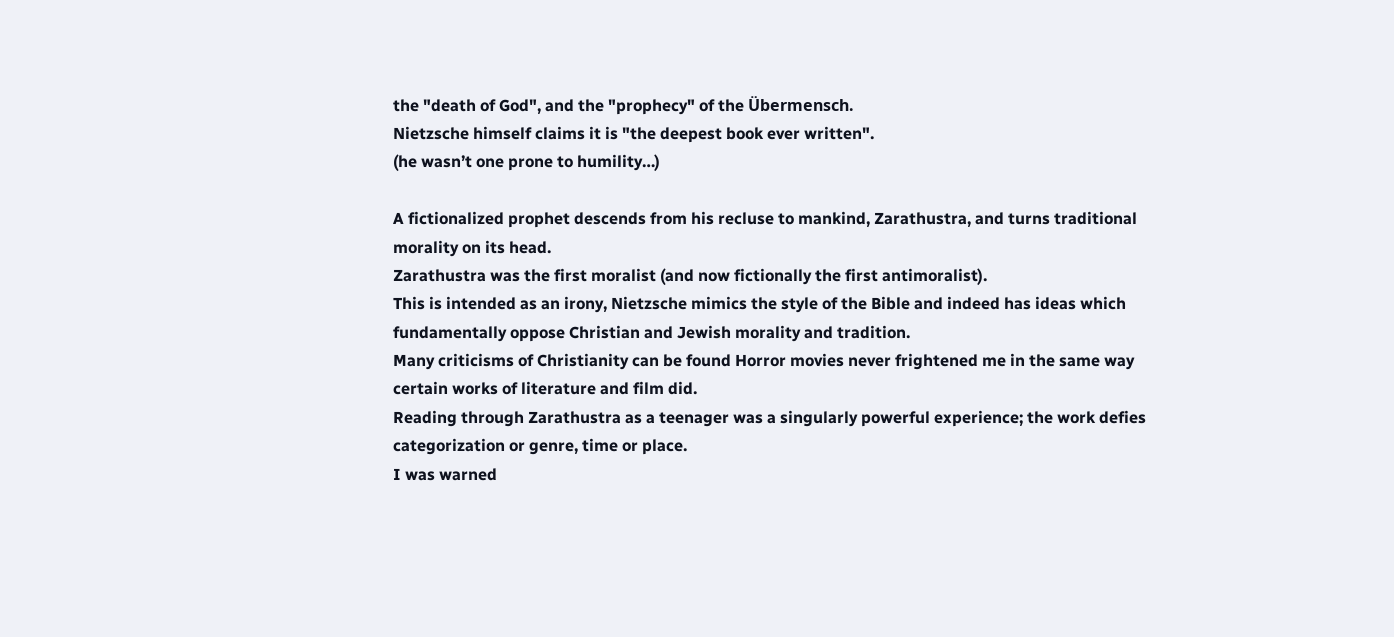the "death of God", and the "prophecy" of the Übermensch.
Nietzsche himself claims it is "the deepest book ever written".
(he wasn’t one prone to humility…)

A fictionalized prophet descends from his recluse to mankind, Zarathustra, and turns traditional morality on its head.
Zarathustra was the first moralist (and now fictionally the first antimoralist).
This is intended as an irony, Nietzsche mimics the style of the Bible and indeed has ideas which fundamentally oppose Christian and Jewish morality and tradition.
Many criticisms of Christianity can be found Horror movies never frightened me in the same way certain works of literature and film did.
Reading through Zarathustra as a teenager was a singularly powerful experience; the work defies categorization or genre, time or place.
I was warned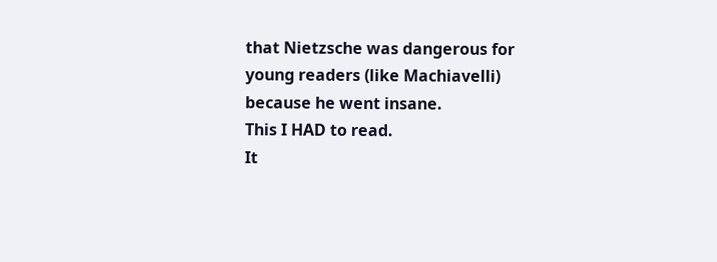that Nietzsche was dangerous for young readers (like Machiavelli) because he went insane.
This I HAD to read.
It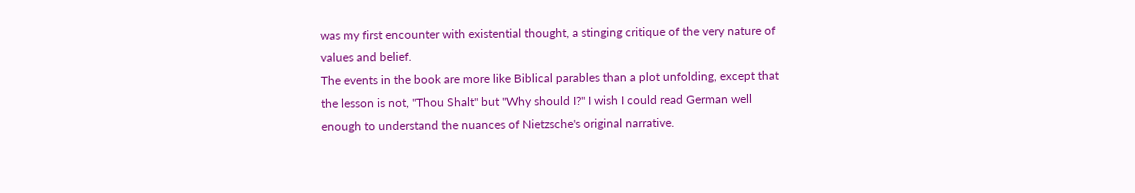was my first encounter with existential thought, a stinging critique of the very nature of values and belief.
The events in the book are more like Biblical parables than a plot unfolding, except that the lesson is not, "Thou Shalt" but "Why should I?" I wish I could read German well enough to understand the nuances of Nietzsche's original narrative.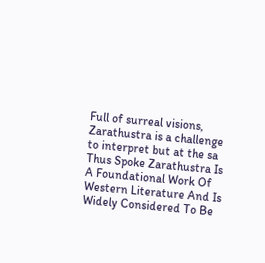Full of surreal visions, Zarathustra is a challenge to interpret but at the sa Thus Spoke Zarathustra Is A Foundational Work Of Western Literature And Is Widely Considered To Be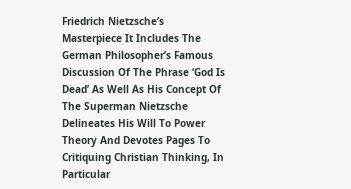Friedrich Nietzsche’s Masterpiece It Includes The German Philosopher’s Famous Discussion Of The Phrase ‘God Is Dead’ As Well As His Concept Of The Superman Nietzsche Delineates His Will To Power Theory And Devotes Pages To Critiquing Christian Thinking, In Particular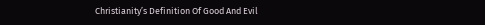Christianity’s Definition Of Good And Evil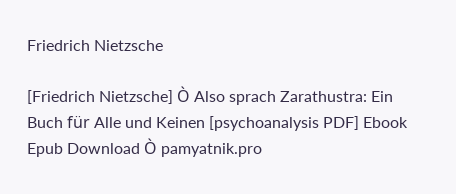Friedrich Nietzsche

[Friedrich Nietzsche] Ò Also sprach Zarathustra: Ein Buch für Alle und Keinen [psychoanalysis PDF] Ebook Epub Download Ò pamyatnik.pro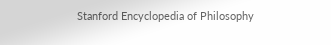Stanford Encyclopedia of Philosophy